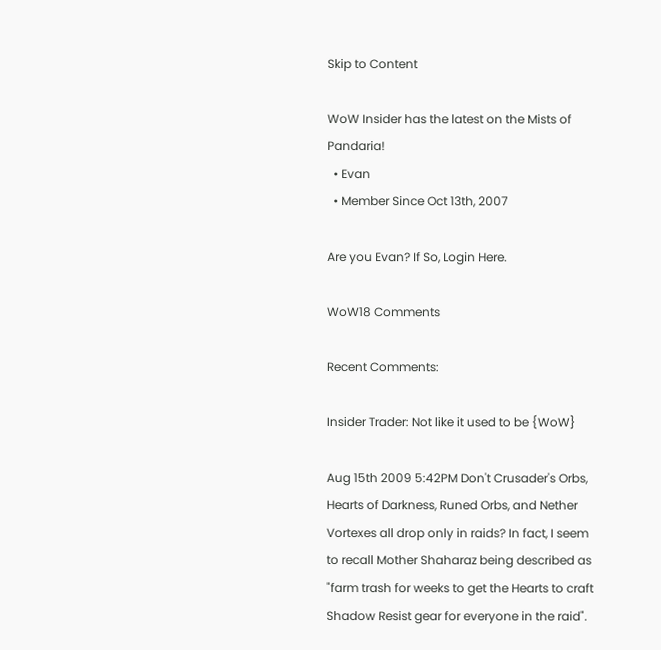Skip to Content

WoW Insider has the latest on the Mists of Pandaria!
  • Evan
  • Member Since Oct 13th, 2007

Are you Evan? If So, Login Here.

WoW18 Comments

Recent Comments:

Insider Trader: Not like it used to be {WoW}

Aug 15th 2009 5:42PM Don't Crusader's Orbs, Hearts of Darkness, Runed Orbs, and Nether Vortexes all drop only in raids? In fact, I seem to recall Mother Shaharaz being described as "farm trash for weeks to get the Hearts to craft Shadow Resist gear for everyone in the raid".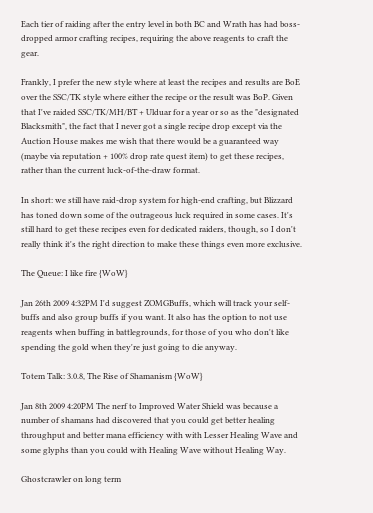Each tier of raiding after the entry level in both BC and Wrath has had boss-dropped armor crafting recipes, requiring the above reagents to craft the gear.

Frankly, I prefer the new style where at least the recipes and results are BoE over the SSC/TK style where either the recipe or the result was BoP. Given that I've raided SSC/TK/MH/BT + Ulduar for a year or so as the "designated Blacksmith", the fact that I never got a single recipe drop except via the Auction House makes me wish that there would be a guaranteed way (maybe via reputation + 100% drop rate quest item) to get these recipes, rather than the current luck-of-the-draw format.

In short: we still have raid-drop system for high-end crafting, but Blizzard has toned down some of the outrageous luck required in some cases. It's still hard to get these recipes even for dedicated raiders, though, so I don't really think it's the right direction to make these things even more exclusive.

The Queue: I like fire {WoW}

Jan 26th 2009 4:32PM I'd suggest ZOMGBuffs, which will track your self-buffs and also group buffs if you want. It also has the option to not use reagents when buffing in battlegrounds, for those of you who don't like spending the gold when they're just going to die anyway.

Totem Talk: 3.0.8, The Rise of Shamanism {WoW}

Jan 8th 2009 4:20PM The nerf to Improved Water Shield was because a number of shamans had discovered that you could get better healing throughput and better mana efficiency with with Lesser Healing Wave and some glyphs than you could with Healing Wave without Healing Way.

Ghostcrawler on long term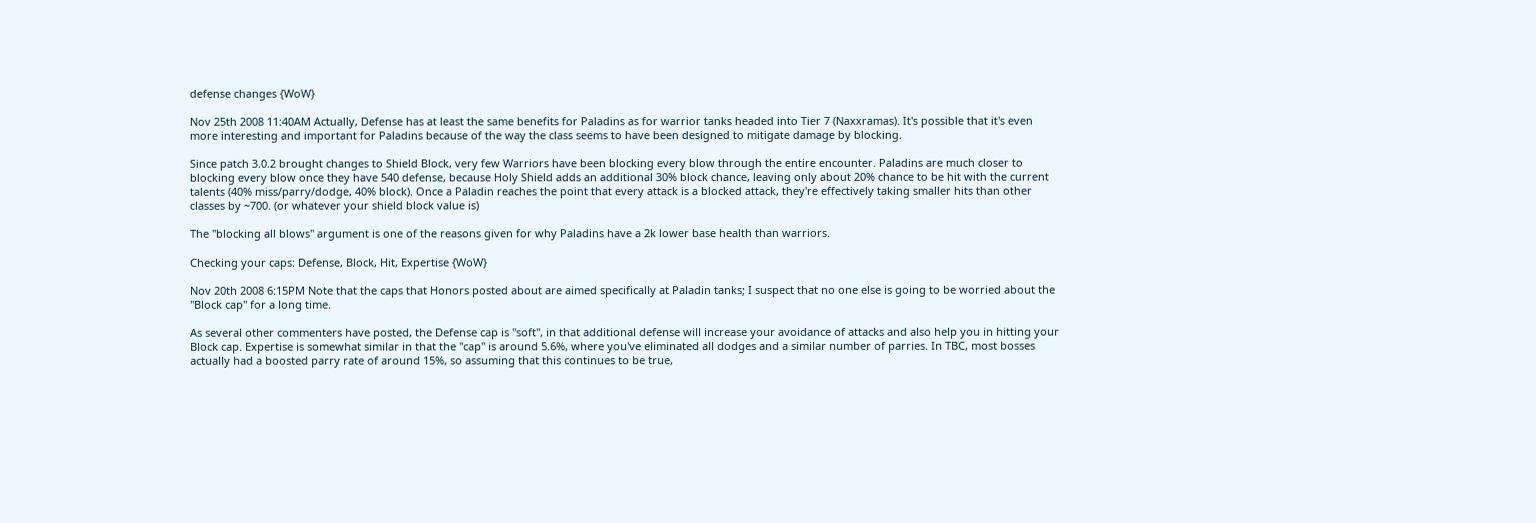defense changes {WoW}

Nov 25th 2008 11:40AM Actually, Defense has at least the same benefits for Paladins as for warrior tanks headed into Tier 7 (Naxxramas). It's possible that it's even more interesting and important for Paladins because of the way the class seems to have been designed to mitigate damage by blocking.

Since patch 3.0.2 brought changes to Shield Block, very few Warriors have been blocking every blow through the entire encounter. Paladins are much closer to blocking every blow once they have 540 defense, because Holy Shield adds an additional 30% block chance, leaving only about 20% chance to be hit with the current talents (40% miss/parry/dodge, 40% block). Once a Paladin reaches the point that every attack is a blocked attack, they're effectively taking smaller hits than other classes by ~700. (or whatever your shield block value is)

The "blocking all blows" argument is one of the reasons given for why Paladins have a 2k lower base health than warriors.

Checking your caps: Defense, Block, Hit, Expertise {WoW}

Nov 20th 2008 6:15PM Note that the caps that Honors posted about are aimed specifically at Paladin tanks; I suspect that no one else is going to be worried about the "Block cap" for a long time.

As several other commenters have posted, the Defense cap is "soft", in that additional defense will increase your avoidance of attacks and also help you in hitting your Block cap. Expertise is somewhat similar in that the "cap" is around 5.6%, where you've eliminated all dodges and a similar number of parries. In TBC, most bosses actually had a boosted parry rate of around 15%, so assuming that this continues to be true,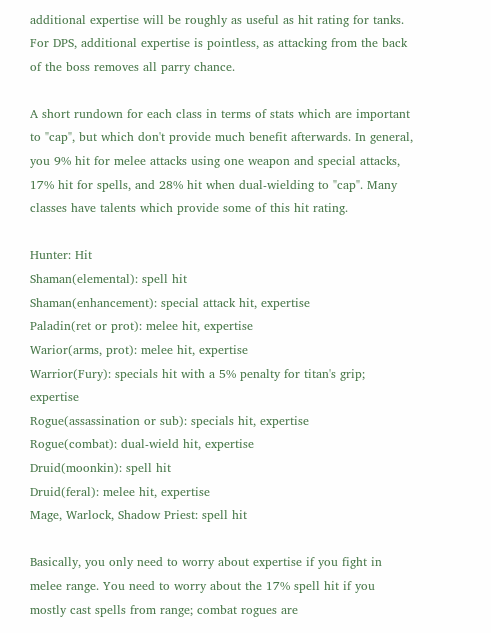additional expertise will be roughly as useful as hit rating for tanks. For DPS, additional expertise is pointless, as attacking from the back of the boss removes all parry chance.

A short rundown for each class in terms of stats which are important to "cap", but which don't provide much benefit afterwards. In general, you 9% hit for melee attacks using one weapon and special attacks, 17% hit for spells, and 28% hit when dual-wielding to "cap". Many classes have talents which provide some of this hit rating.

Hunter: Hit
Shaman(elemental): spell hit
Shaman(enhancement): special attack hit, expertise
Paladin(ret or prot): melee hit, expertise
Warior(arms, prot): melee hit, expertise
Warrior(Fury): specials hit with a 5% penalty for titan's grip; expertise
Rogue(assassination or sub): specials hit, expertise
Rogue(combat): dual-wield hit, expertise
Druid(moonkin): spell hit
Druid(feral): melee hit, expertise
Mage, Warlock, Shadow Priest: spell hit

Basically, you only need to worry about expertise if you fight in melee range. You need to worry about the 17% spell hit if you mostly cast spells from range; combat rogues are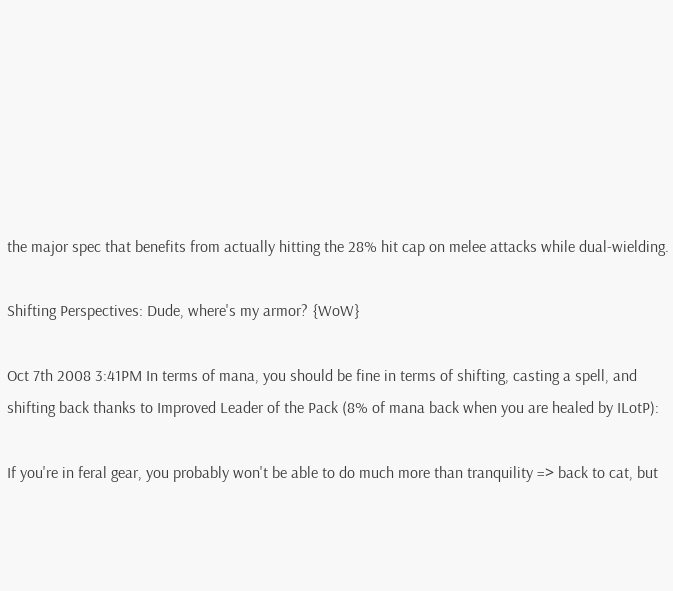the major spec that benefits from actually hitting the 28% hit cap on melee attacks while dual-wielding.

Shifting Perspectives: Dude, where's my armor? {WoW}

Oct 7th 2008 3:41PM In terms of mana, you should be fine in terms of shifting, casting a spell, and shifting back thanks to Improved Leader of the Pack (8% of mana back when you are healed by ILotP):

If you're in feral gear, you probably won't be able to do much more than tranquility => back to cat, but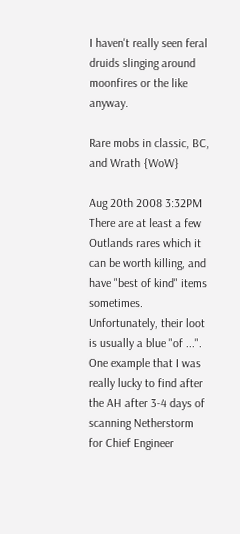I haven't really seen feral druids slinging around moonfires or the like anyway.

Rare mobs in classic, BC, and Wrath {WoW}

Aug 20th 2008 3:32PM There are at least a few Outlands rares which it can be worth killing, and have "best of kind" items sometimes. Unfortunately, their loot is usually a blue "of ...". One example that I was really lucky to find after the AH after 3-4 days of scanning Netherstorm for Chief Engineer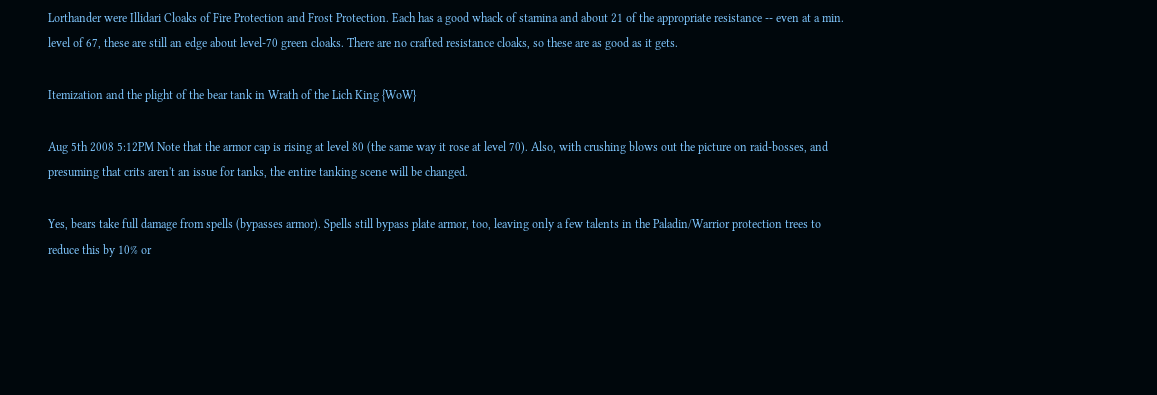Lorthander were Illidari Cloaks of Fire Protection and Frost Protection. Each has a good whack of stamina and about 21 of the appropriate resistance -- even at a min. level of 67, these are still an edge about level-70 green cloaks. There are no crafted resistance cloaks, so these are as good as it gets.

Itemization and the plight of the bear tank in Wrath of the Lich King {WoW}

Aug 5th 2008 5:12PM Note that the armor cap is rising at level 80 (the same way it rose at level 70). Also, with crushing blows out the picture on raid-bosses, and presuming that crits aren't an issue for tanks, the entire tanking scene will be changed.

Yes, bears take full damage from spells (bypasses armor). Spells still bypass plate armor, too, leaving only a few talents in the Paladin/Warrior protection trees to reduce this by 10% or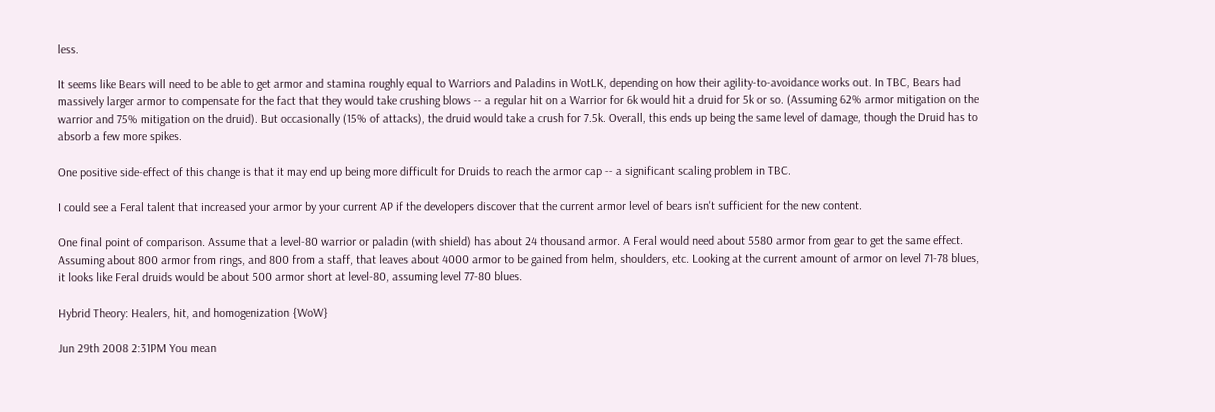less.

It seems like Bears will need to be able to get armor and stamina roughly equal to Warriors and Paladins in WotLK, depending on how their agility-to-avoidance works out. In TBC, Bears had massively larger armor to compensate for the fact that they would take crushing blows -- a regular hit on a Warrior for 6k would hit a druid for 5k or so. (Assuming 62% armor mitigation on the warrior and 75% mitigation on the druid). But occasionally (15% of attacks), the druid would take a crush for 7.5k. Overall, this ends up being the same level of damage, though the Druid has to absorb a few more spikes.

One positive side-effect of this change is that it may end up being more difficult for Druids to reach the armor cap -- a significant scaling problem in TBC.

I could see a Feral talent that increased your armor by your current AP if the developers discover that the current armor level of bears isn't sufficient for the new content.

One final point of comparison. Assume that a level-80 warrior or paladin (with shield) has about 24 thousand armor. A Feral would need about 5580 armor from gear to get the same effect. Assuming about 800 armor from rings, and 800 from a staff, that leaves about 4000 armor to be gained from helm, shoulders, etc. Looking at the current amount of armor on level 71-78 blues, it looks like Feral druids would be about 500 armor short at level-80, assuming level 77-80 blues.

Hybrid Theory: Healers, hit, and homogenization {WoW}

Jun 29th 2008 2:31PM You mean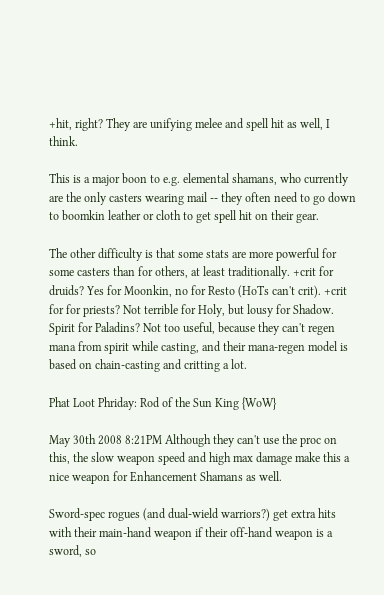+hit, right? They are unifying melee and spell hit as well, I think.

This is a major boon to e.g. elemental shamans, who currently are the only casters wearing mail -- they often need to go down to boomkin leather or cloth to get spell hit on their gear.

The other difficulty is that some stats are more powerful for some casters than for others, at least traditionally. +crit for druids? Yes for Moonkin, no for Resto (HoTs can't crit). +crit for for priests? Not terrible for Holy, but lousy for Shadow. Spirit for Paladins? Not too useful, because they can't regen mana from spirit while casting, and their mana-regen model is based on chain-casting and critting a lot.

Phat Loot Phriday: Rod of the Sun King {WoW}

May 30th 2008 8:21PM Although they can't use the proc on this, the slow weapon speed and high max damage make this a nice weapon for Enhancement Shamans as well.

Sword-spec rogues (and dual-wield warriors?) get extra hits with their main-hand weapon if their off-hand weapon is a sword, so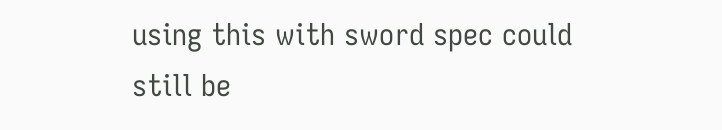using this with sword spec could still be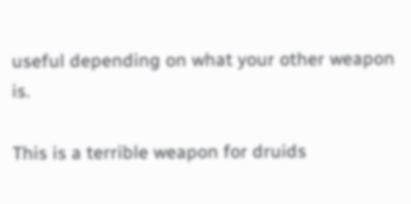useful depending on what your other weapon is.

This is a terrible weapon for druids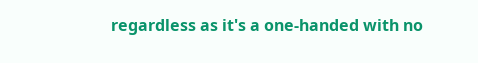regardless as it's a one-handed with no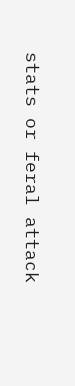stats or feral attack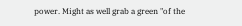power. Might as well grab a green "of the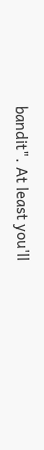bandit". At least you'll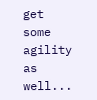get some agility as well...